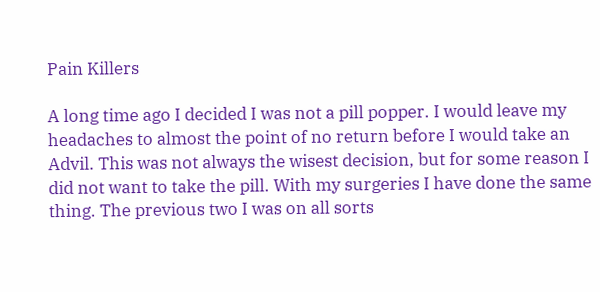Pain Killers

A long time ago I decided I was not a pill popper. I would leave my headaches to almost the point of no return before I would take an Advil. This was not always the wisest decision, but for some reason I did not want to take the pill. With my surgeries I have done the same thing. The previous two I was on all sorts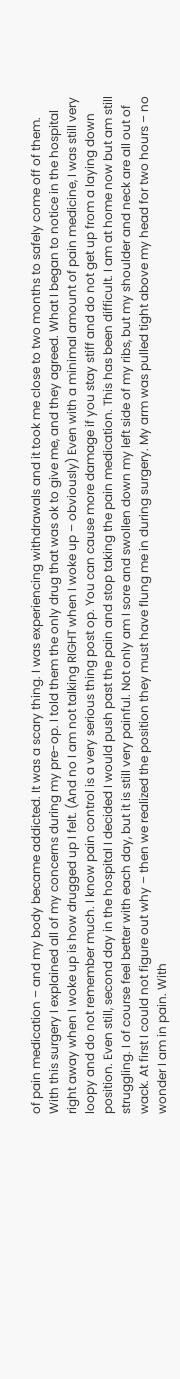of pain medication – and my body became addicted. It was a scary thing. I was experiencing withdrawals and it took me close to two months to safely come off of them. With this surgery I explained all of my concerns during my pre-op. I told them the only drug that was ok to give me, and they agreed. What I began to notice in the hospital right away when I woke up is how drugged up I felt. (And no I am not talking RIGHT when I woke up – obviously) Even with a minimal amount of pain medicine, I was still very loopy and do not remember much. I know pain control is a very serious thing post op. You can cause more damage if you stay stiff and do not get up from a laying down position. Even still, second day in the hospital I decided I would push past the pain and stop taking the pain medication. This has been difficult. I am at home now but am still struggling. I of course feel better with each day, but it is still very painful. Not only am I sore and swollen down my left side of my ribs, but my shoulder and neck are all out of wack. At first I could not figure out why – then we realized the position they must have flung me in during surgery. My arm was pulled tight above my head for two hours – no wonder I am in pain. With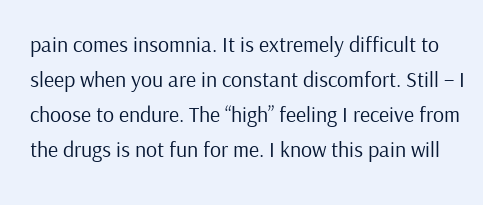pain comes insomnia. It is extremely difficult to sleep when you are in constant discomfort. Still – I choose to endure. The “high” feeling I receive from the drugs is not fun for me. I know this pain will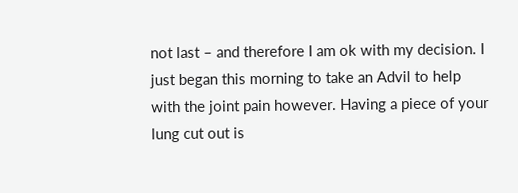not last – and therefore I am ok with my decision. I just began this morning to take an Advil to help with the joint pain however. Having a piece of your lung cut out is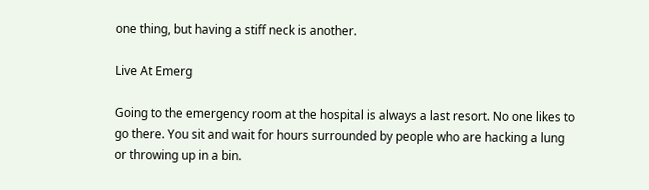one thing, but having a stiff neck is another.

Live At Emerg

Going to the emergency room at the hospital is always a last resort. No one likes to go there. You sit and wait for hours surrounded by people who are hacking a lung or throwing up in a bin.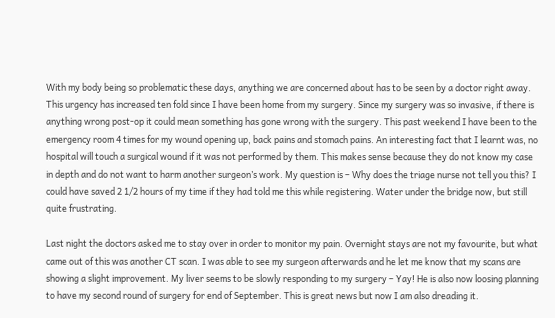With my body being so problematic these days, anything we are concerned about has to be seen by a doctor right away. This urgency has increased ten fold since I have been home from my surgery. Since my surgery was so invasive, if there is anything wrong post-op it could mean something has gone wrong with the surgery. This past weekend I have been to the emergency room 4 times for my wound opening up, back pains and stomach pains. An interesting fact that I learnt was, no hospital will touch a surgical wound if it was not performed by them. This makes sense because they do not know my case in depth and do not want to harm another surgeon’s work. My question is – Why does the triage nurse not tell you this? I could have saved 2 1/2 hours of my time if they had told me this while registering. Water under the bridge now, but still quite frustrating.

Last night the doctors asked me to stay over in order to monitor my pain. Overnight stays are not my favourite, but what came out of this was another CT scan. I was able to see my surgeon afterwards and he let me know that my scans are showing a slight improvement. My liver seems to be slowly responding to my surgery – Yay! He is also now loosing planning to have my second round of surgery for end of September. This is great news but now I am also dreading it.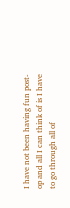I have not been having fun post-op and all I can think of is I have to go through all of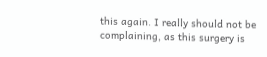this again. I really should not be complaining, as this surgery is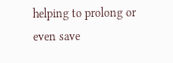helping to prolong or even save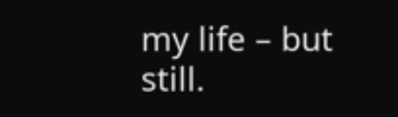my life – but still.